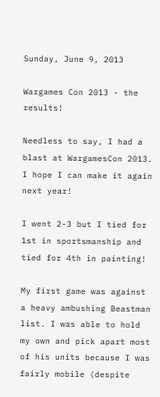Sunday, June 9, 2013

Wargames Con 2013 - the results!

Needless to say, I had a blast at WargamesCon 2013. I hope I can make it again next year!

I went 2-3 but I tied for 1st in sportsmanship and tied for 4th in painting!

My first game was against a heavy ambushing Beastman list. I was able to hold my own and pick apart most of his units because I was fairly mobile (despite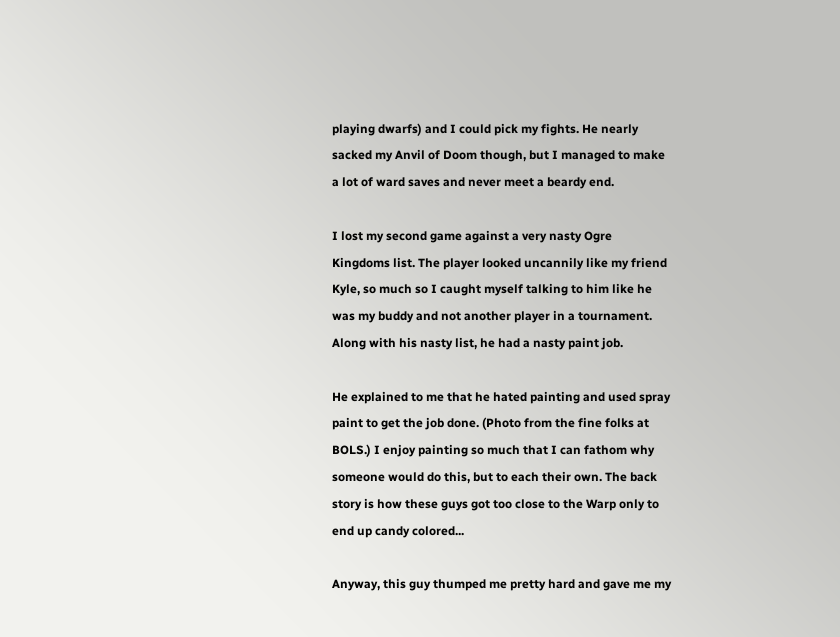playing dwarfs) and I could pick my fights. He nearly sacked my Anvil of Doom though, but I managed to make a lot of ward saves and never meet a beardy end.

I lost my second game against a very nasty Ogre Kingdoms list. The player looked uncannily like my friend Kyle, so much so I caught myself talking to him like he was my buddy and not another player in a tournament. Along with his nasty list, he had a nasty paint job.

He explained to me that he hated painting and used spray paint to get the job done. (Photo from the fine folks at BOLS.) I enjoy painting so much that I can fathom why someone would do this, but to each their own. The back story is how these guys got too close to the Warp only to end up candy colored...

Anyway, this guy thumped me pretty hard and gave me my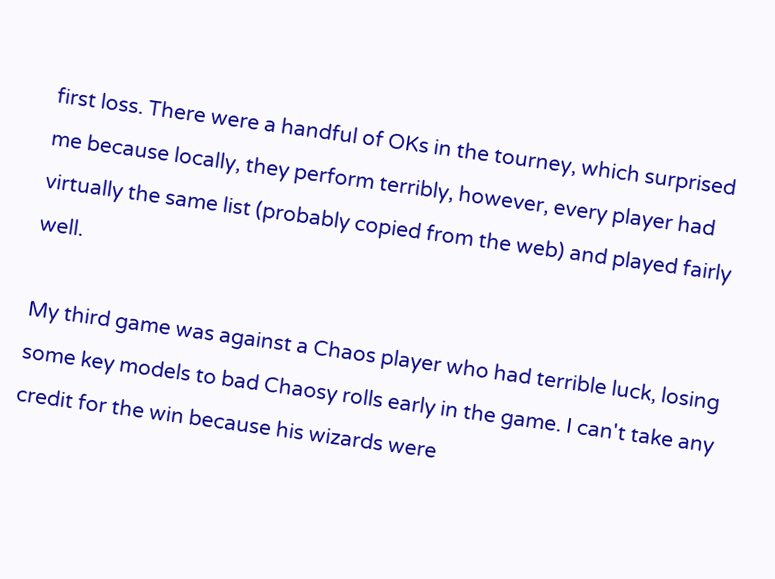first loss. There were a handful of OKs in the tourney, which surprised me because locally, they perform terribly, however, every player had virtually the same list (probably copied from the web) and played fairly well.

My third game was against a Chaos player who had terrible luck, losing some key models to bad Chaosy rolls early in the game. I can't take any credit for the win because his wizards were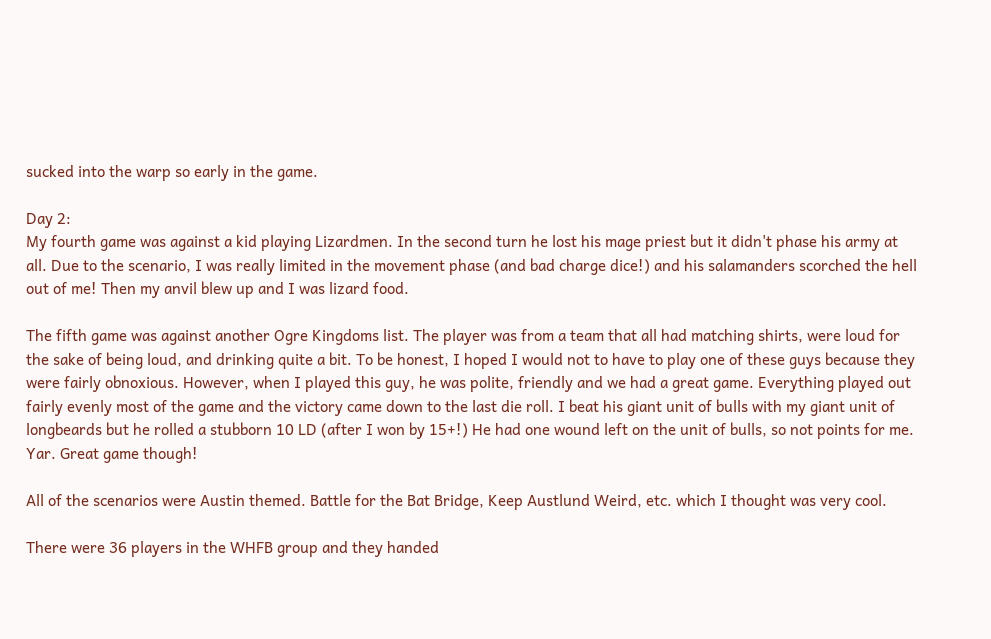sucked into the warp so early in the game.

Day 2:
My fourth game was against a kid playing Lizardmen. In the second turn he lost his mage priest but it didn't phase his army at all. Due to the scenario, I was really limited in the movement phase (and bad charge dice!) and his salamanders scorched the hell out of me! Then my anvil blew up and I was lizard food.

The fifth game was against another Ogre Kingdoms list. The player was from a team that all had matching shirts, were loud for the sake of being loud, and drinking quite a bit. To be honest, I hoped I would not to have to play one of these guys because they were fairly obnoxious. However, when I played this guy, he was polite, friendly and we had a great game. Everything played out fairly evenly most of the game and the victory came down to the last die roll. I beat his giant unit of bulls with my giant unit of longbeards but he rolled a stubborn 10 LD (after I won by 15+!) He had one wound left on the unit of bulls, so not points for me. Yar. Great game though!

All of the scenarios were Austin themed. Battle for the Bat Bridge, Keep Austlund Weird, etc. which I thought was very cool.

There were 36 players in the WHFB group and they handed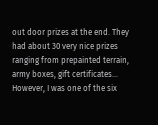out door prizes at the end. They had about 30 very nice prizes ranging from prepainted terrain, army boxes, gift certificates... However, I was one of the six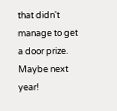that didn't manage to get a door prize. Maybe next year!